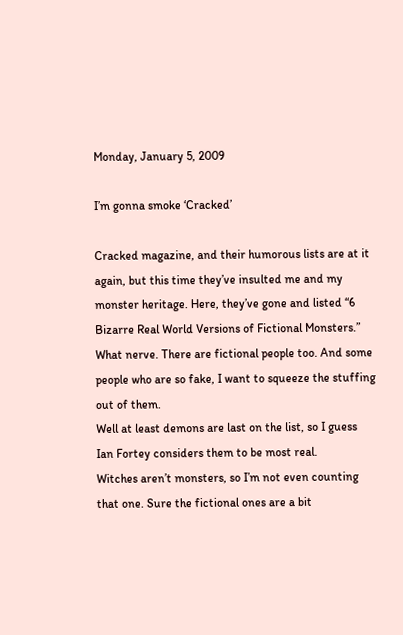Monday, January 5, 2009

I’m gonna smoke ‘Cracked’

Cracked magazine, and their humorous lists are at it again, but this time they’ve insulted me and my monster heritage. Here, they’ve gone and listed “6 Bizarre Real World Versions of Fictional Monsters.” What nerve. There are fictional people too. And some people who are so fake, I want to squeeze the stuffing out of them.
Well at least demons are last on the list, so I guess Ian Fortey considers them to be most real.
Witches aren’t monsters, so I’m not even counting that one. Sure the fictional ones are a bit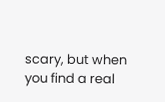scary, but when you find a real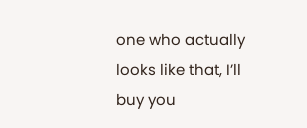one who actually looks like that, I’ll buy you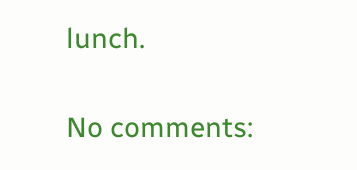lunch.

No comments: